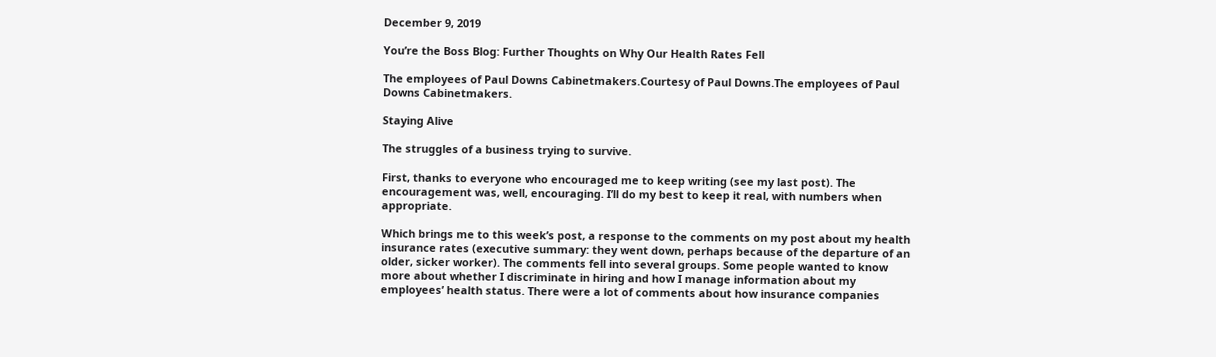December 9, 2019

You’re the Boss Blog: Further Thoughts on Why Our Health Rates Fell

The employees of Paul Downs Cabinetmakers.Courtesy of Paul Downs.The employees of Paul Downs Cabinetmakers.

Staying Alive

The struggles of a business trying to survive.

First, thanks to everyone who encouraged me to keep writing (see my last post). The encouragement was, well, encouraging. I’ll do my best to keep it real, with numbers when appropriate.

Which brings me to this week’s post, a response to the comments on my post about my health insurance rates (executive summary: they went down, perhaps because of the departure of an older, sicker worker). The comments fell into several groups. Some people wanted to know more about whether I discriminate in hiring and how I manage information about my employees’ health status. There were a lot of comments about how insurance companies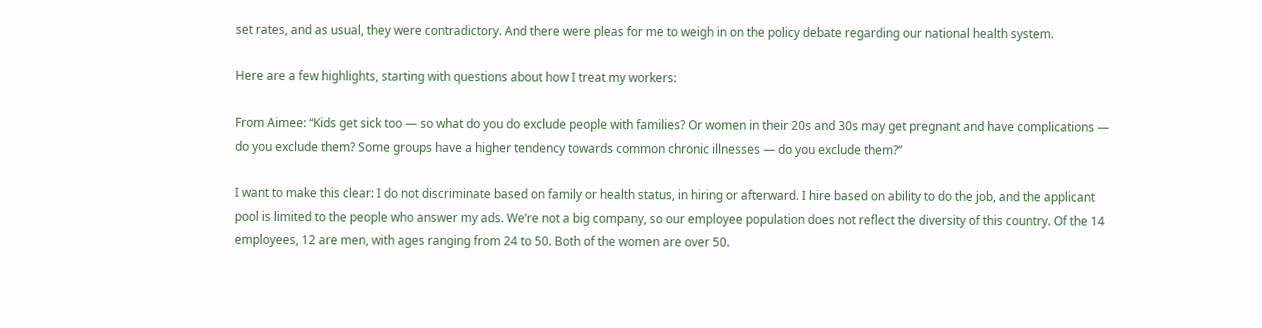set rates, and as usual, they were contradictory. And there were pleas for me to weigh in on the policy debate regarding our national health system.

Here are a few highlights, starting with questions about how I treat my workers:

From Aimee: “Kids get sick too — so what do you do exclude people with families? Or women in their 20s and 30s may get pregnant and have complications — do you exclude them? Some groups have a higher tendency towards common chronic illnesses — do you exclude them?”

I want to make this clear: I do not discriminate based on family or health status, in hiring or afterward. I hire based on ability to do the job, and the applicant pool is limited to the people who answer my ads. We’re not a big company, so our employee population does not reflect the diversity of this country. Of the 14 employees, 12 are men, with ages ranging from 24 to 50. Both of the women are over 50.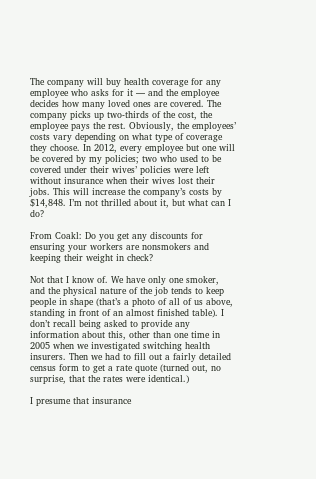The company will buy health coverage for any employee who asks for it — and the employee decides how many loved ones are covered. The company picks up two-thirds of the cost, the employee pays the rest. Obviously, the employees’ costs vary depending on what type of coverage they choose. In 2012, every employee but one will be covered by my policies; two who used to be covered under their wives’ policies were left without insurance when their wives lost their jobs. This will increase the company’s costs by $14,848. I’m not thrilled about it, but what can I do?

From Coakl: Do you get any discounts for ensuring your workers are nonsmokers and keeping their weight in check?

Not that I know of. We have only one smoker, and the physical nature of the job tends to keep people in shape (that’s a photo of all of us above, standing in front of an almost finished table). I don’t recall being asked to provide any information about this, other than one time in 2005 when we investigated switching health insurers. Then we had to fill out a fairly detailed census form to get a rate quote (turned out, no surprise, that the rates were identical.)

I presume that insurance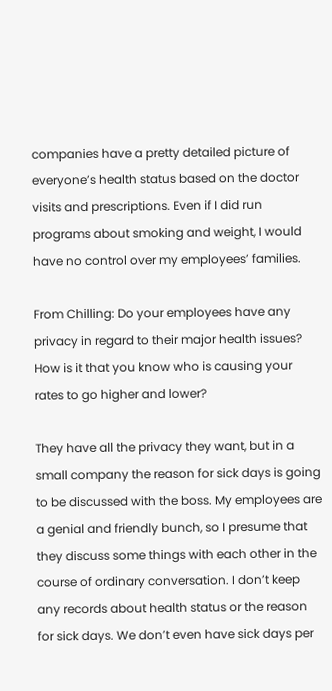companies have a pretty detailed picture of everyone’s health status based on the doctor visits and prescriptions. Even if I did run programs about smoking and weight, I would have no control over my employees’ families.

From Chilling: Do your employees have any privacy in regard to their major health issues? How is it that you know who is causing your rates to go higher and lower?

They have all the privacy they want, but in a small company the reason for sick days is going to be discussed with the boss. My employees are a genial and friendly bunch, so I presume that they discuss some things with each other in the course of ordinary conversation. I don’t keep any records about health status or the reason for sick days. We don’t even have sick days per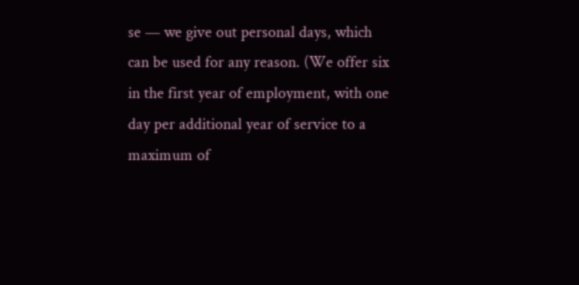se — we give out personal days, which can be used for any reason. (We offer six in the first year of employment, with one day per additional year of service to a maximum of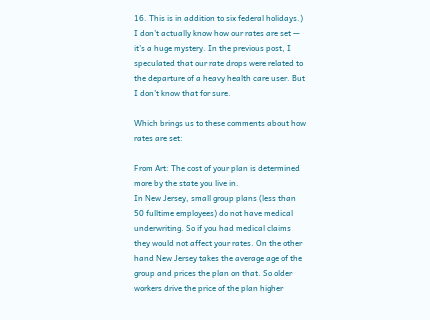16. This is in addition to six federal holidays.) I don’t actually know how our rates are set — it’s a huge mystery. In the previous post, I speculated that our rate drops were related to the departure of a heavy health care user. But I don’t know that for sure.

Which brings us to these comments about how rates are set:

From Art: The cost of your plan is determined more by the state you live in.
In New Jersey, small group plans (less than 50 fulltime employees) do not have medical underwriting. So if you had medical claims they would not affect your rates. On the other hand New Jersey takes the average age of the group and prices the plan on that. So older workers drive the price of the plan higher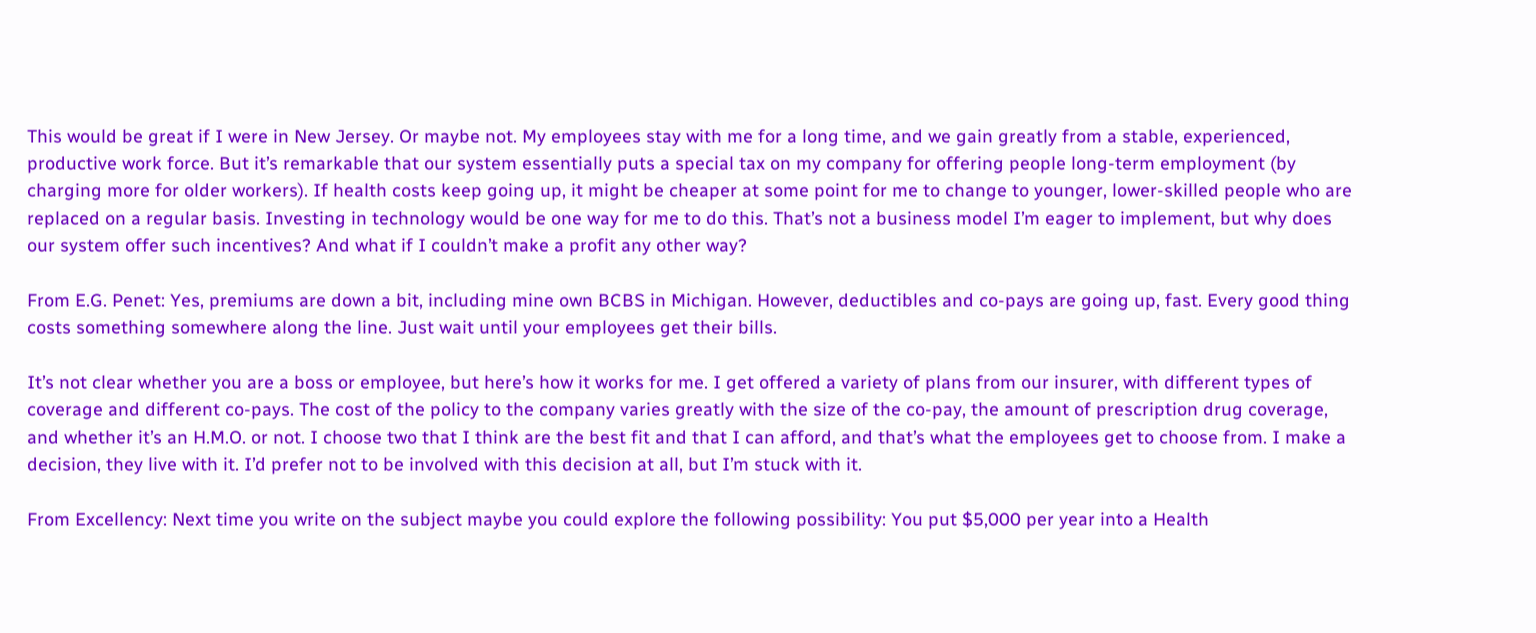This would be great if I were in New Jersey. Or maybe not. My employees stay with me for a long time, and we gain greatly from a stable, experienced, productive work force. But it’s remarkable that our system essentially puts a special tax on my company for offering people long-term employment (by charging more for older workers). If health costs keep going up, it might be cheaper at some point for me to change to younger, lower-skilled people who are replaced on a regular basis. Investing in technology would be one way for me to do this. That’s not a business model I’m eager to implement, but why does our system offer such incentives? And what if I couldn’t make a profit any other way?

From E.G. Penet: Yes, premiums are down a bit, including mine own BCBS in Michigan. However, deductibles and co-pays are going up, fast. Every good thing costs something somewhere along the line. Just wait until your employees get their bills.

It’s not clear whether you are a boss or employee, but here’s how it works for me. I get offered a variety of plans from our insurer, with different types of coverage and different co-pays. The cost of the policy to the company varies greatly with the size of the co-pay, the amount of prescription drug coverage, and whether it’s an H.M.O. or not. I choose two that I think are the best fit and that I can afford, and that’s what the employees get to choose from. I make a decision, they live with it. I’d prefer not to be involved with this decision at all, but I’m stuck with it.

From Excellency: Next time you write on the subject maybe you could explore the following possibility: You put $5,000 per year into a Health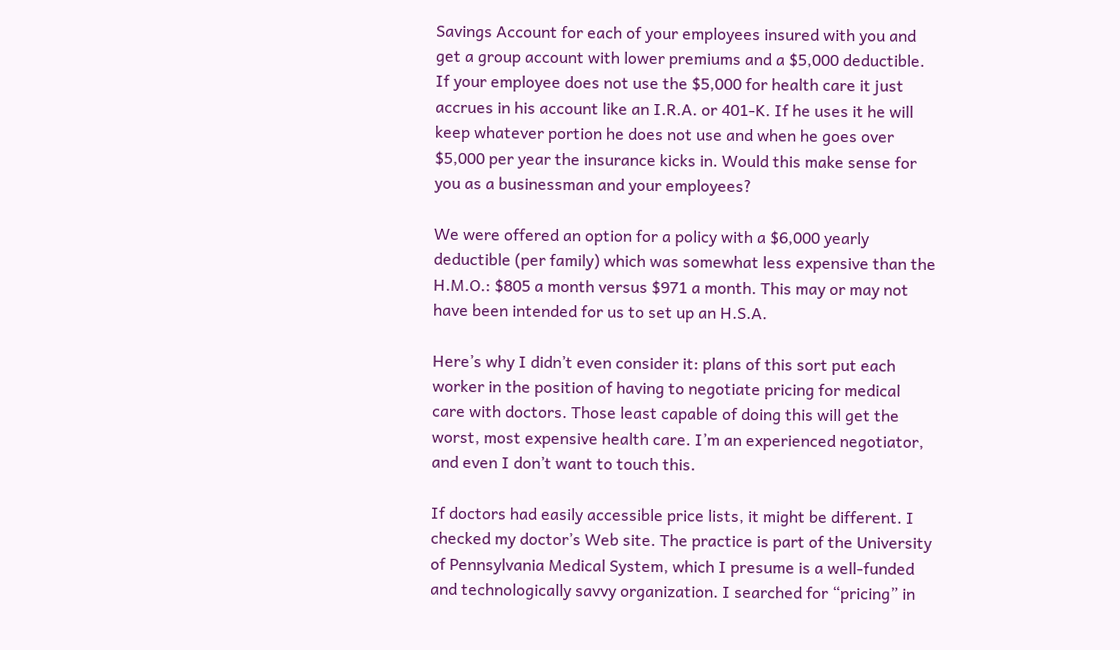Savings Account for each of your employees insured with you and get a group account with lower premiums and a $5,000 deductible. If your employee does not use the $5,000 for health care it just accrues in his account like an I.R.A. or 401-K. If he uses it he will keep whatever portion he does not use and when he goes over $5,000 per year the insurance kicks in. Would this make sense for you as a businessman and your employees?

We were offered an option for a policy with a $6,000 yearly deductible (per family) which was somewhat less expensive than the H.M.O.: $805 a month versus $971 a month. This may or may not have been intended for us to set up an H.S.A.

Here’s why I didn’t even consider it: plans of this sort put each worker in the position of having to negotiate pricing for medical care with doctors. Those least capable of doing this will get the worst, most expensive health care. I’m an experienced negotiator, and even I don’t want to touch this.

If doctors had easily accessible price lists, it might be different. I checked my doctor’s Web site. The practice is part of the University of Pennsylvania Medical System, which I presume is a well-funded and technologically savvy organization. I searched for “pricing” in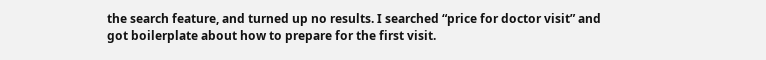the search feature, and turned up no results. I searched “price for doctor visit” and got boilerplate about how to prepare for the first visit.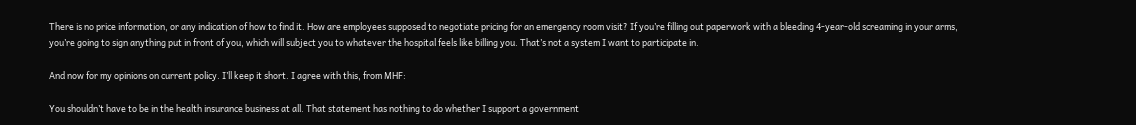There is no price information, or any indication of how to find it. How are employees supposed to negotiate pricing for an emergency room visit? If you’re filling out paperwork with a bleeding 4-year-old screaming in your arms, you’re going to sign anything put in front of you, which will subject you to whatever the hospital feels like billing you. That’s not a system I want to participate in.

And now for my opinions on current policy. I’ll keep it short. I agree with this, from MHF:

You shouldn’t have to be in the health insurance business at all. That statement has nothing to do whether I support a government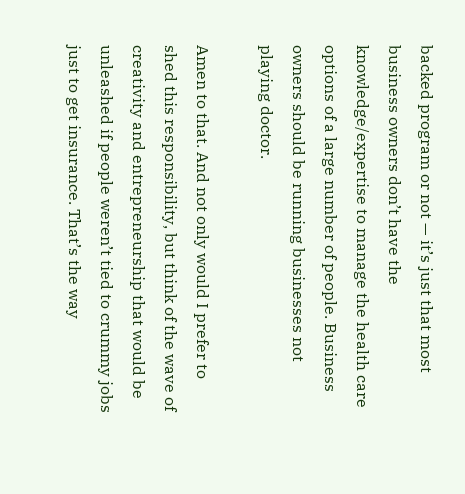backed program or not — it’s just that most business owners don’t have the knowledge/expertise to manage the health care options of a large number of people. Business owners should be running businesses not playing doctor.

Amen to that. And not only would I prefer to shed this responsibility, but think of the wave of creativity and entrepreneurship that would be unleashed if people weren’t tied to crummy jobs just to get insurance. That’s the way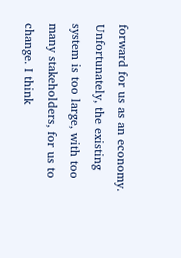forward for us as an economy. Unfortunately, the existing system is too large, with too many stakeholders, for us to change. I think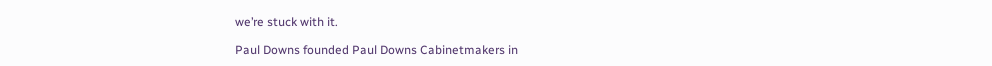we’re stuck with it.

Paul Downs founded Paul Downs Cabinetmakers in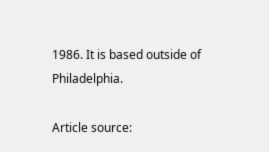1986. It is based outside of Philadelphia.

Article source: